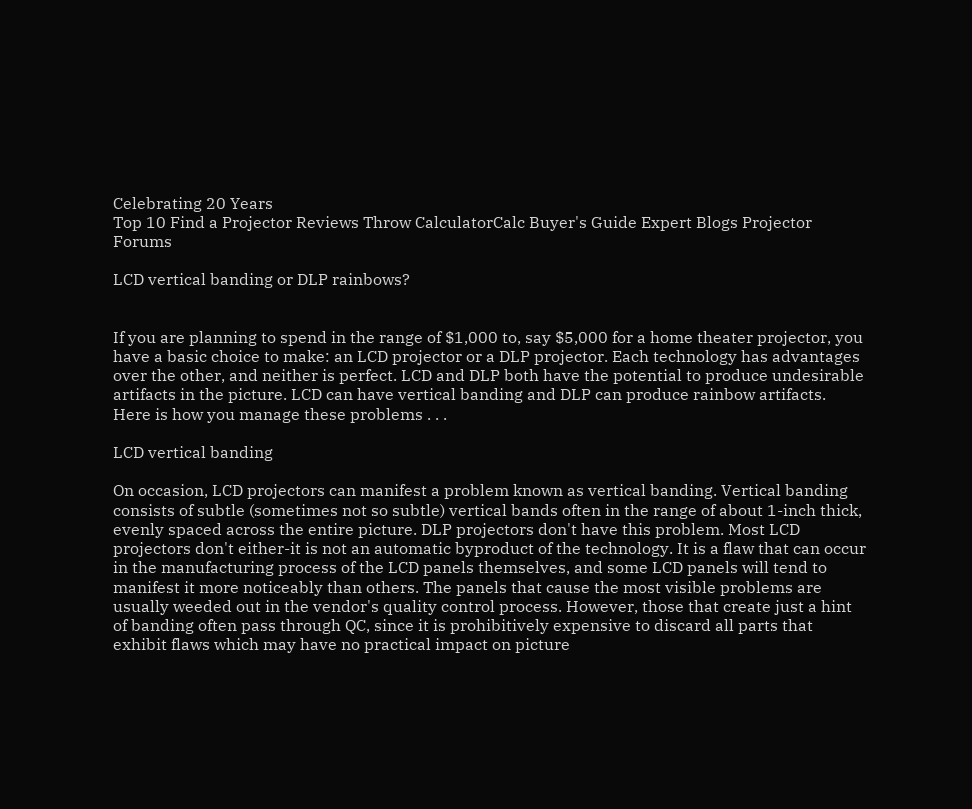Celebrating 20 Years
Top 10 Find a Projector Reviews Throw CalculatorCalc Buyer's Guide Expert Blogs Projector Forums

LCD vertical banding or DLP rainbows?


If you are planning to spend in the range of $1,000 to, say $5,000 for a home theater projector, you have a basic choice to make: an LCD projector or a DLP projector. Each technology has advantages over the other, and neither is perfect. LCD and DLP both have the potential to produce undesirable artifacts in the picture. LCD can have vertical banding and DLP can produce rainbow artifacts. Here is how you manage these problems . . .

LCD vertical banding

On occasion, LCD projectors can manifest a problem known as vertical banding. Vertical banding consists of subtle (sometimes not so subtle) vertical bands often in the range of about 1-inch thick, evenly spaced across the entire picture. DLP projectors don't have this problem. Most LCD projectors don't either-it is not an automatic byproduct of the technology. It is a flaw that can occur in the manufacturing process of the LCD panels themselves, and some LCD panels will tend to manifest it more noticeably than others. The panels that cause the most visible problems are usually weeded out in the vendor's quality control process. However, those that create just a hint of banding often pass through QC, since it is prohibitively expensive to discard all parts that exhibit flaws which may have no practical impact on picture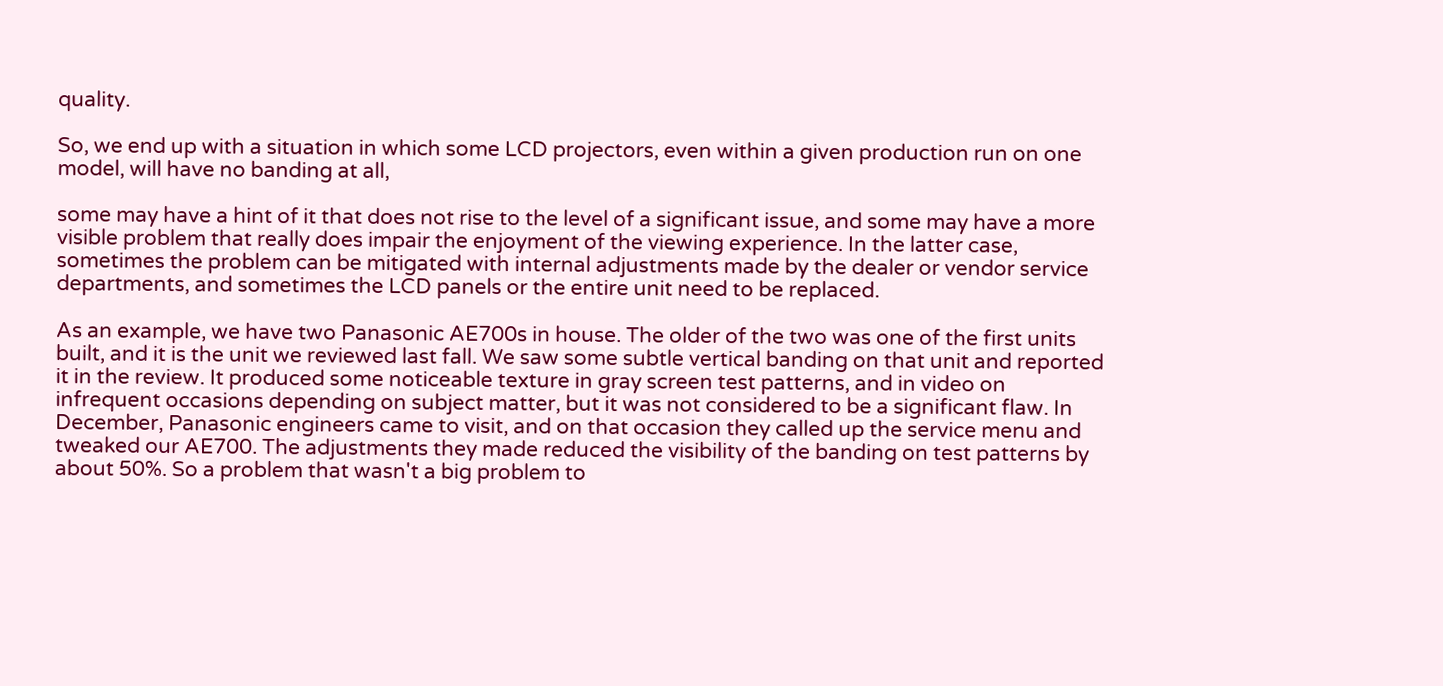quality.

So, we end up with a situation in which some LCD projectors, even within a given production run on one model, will have no banding at all,

some may have a hint of it that does not rise to the level of a significant issue, and some may have a more visible problem that really does impair the enjoyment of the viewing experience. In the latter case, sometimes the problem can be mitigated with internal adjustments made by the dealer or vendor service departments, and sometimes the LCD panels or the entire unit need to be replaced.

As an example, we have two Panasonic AE700s in house. The older of the two was one of the first units built, and it is the unit we reviewed last fall. We saw some subtle vertical banding on that unit and reported it in the review. It produced some noticeable texture in gray screen test patterns, and in video on infrequent occasions depending on subject matter, but it was not considered to be a significant flaw. In December, Panasonic engineers came to visit, and on that occasion they called up the service menu and tweaked our AE700. The adjustments they made reduced the visibility of the banding on test patterns by about 50%. So a problem that wasn't a big problem to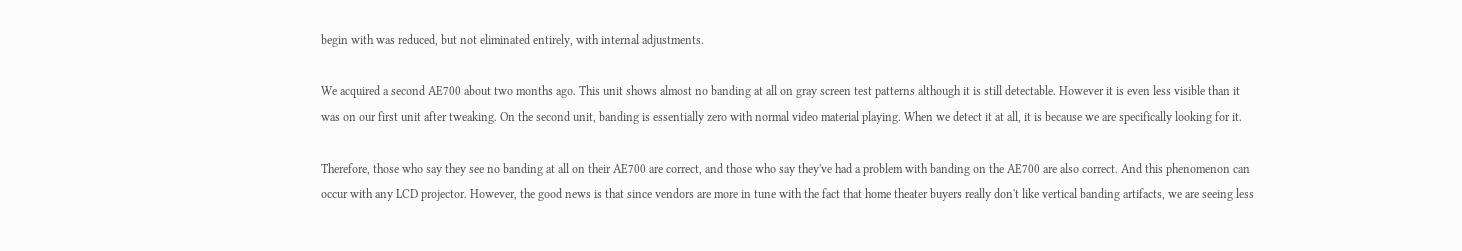begin with was reduced, but not eliminated entirely, with internal adjustments.

We acquired a second AE700 about two months ago. This unit shows almost no banding at all on gray screen test patterns although it is still detectable. However it is even less visible than it was on our first unit after tweaking. On the second unit, banding is essentially zero with normal video material playing. When we detect it at all, it is because we are specifically looking for it.

Therefore, those who say they see no banding at all on their AE700 are correct, and those who say they've had a problem with banding on the AE700 are also correct. And this phenomenon can occur with any LCD projector. However, the good news is that since vendors are more in tune with the fact that home theater buyers really don't like vertical banding artifacts, we are seeing less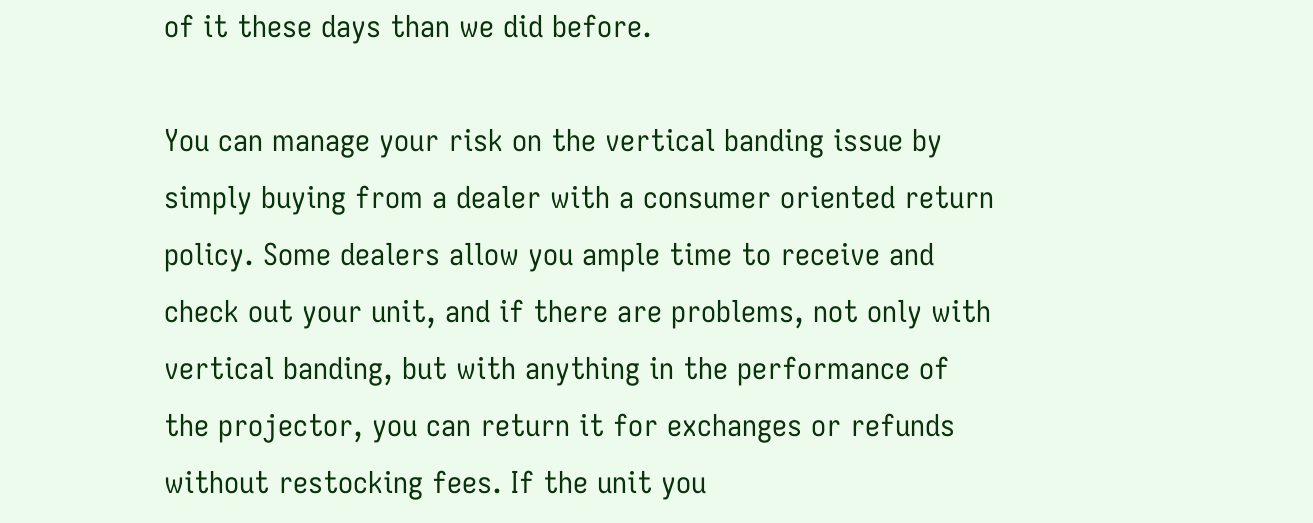of it these days than we did before.

You can manage your risk on the vertical banding issue by simply buying from a dealer with a consumer oriented return policy. Some dealers allow you ample time to receive and check out your unit, and if there are problems, not only with vertical banding, but with anything in the performance of the projector, you can return it for exchanges or refunds without restocking fees. If the unit you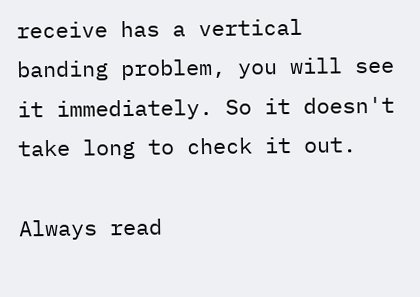receive has a vertical banding problem, you will see it immediately. So it doesn't take long to check it out.

Always read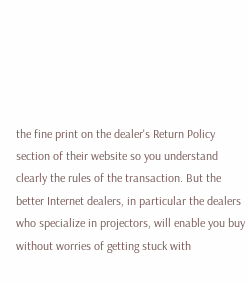the fine print on the dealer's Return Policy section of their website so you understand clearly the rules of the transaction. But the better Internet dealers, in particular the dealers who specialize in projectors, will enable you buy without worries of getting stuck with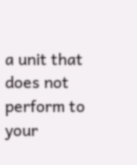a unit that does not perform to your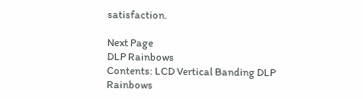satisfaction.

Next Page
DLP Rainbows
Contents: LCD Vertical Banding DLP Rainbows